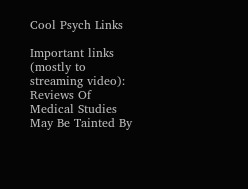Cool Psych Links

Important links (mostly to streaming video):
Reviews Of Medical Studies May Be Tainted By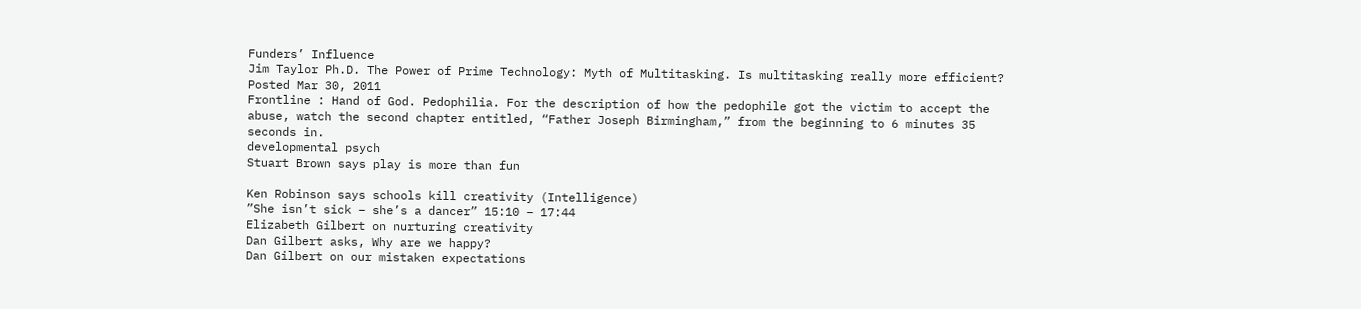Funders’ Influence
Jim Taylor Ph.D. The Power of Prime Technology: Myth of Multitasking. Is multitasking really more efficient? Posted Mar 30, 2011
Frontline : Hand of God. Pedophilia. For the description of how the pedophile got the victim to accept the abuse, watch the second chapter entitled, “Father Joseph Birmingham,” from the beginning to 6 minutes 35 seconds in.
developmental psych
Stuart Brown says play is more than fun

Ken Robinson says schools kill creativity (Intelligence)
”She isn’t sick – she’s a dancer” 15:10 – 17:44
Elizabeth Gilbert on nurturing creativity
Dan Gilbert asks, Why are we happy?
Dan Gilbert on our mistaken expectations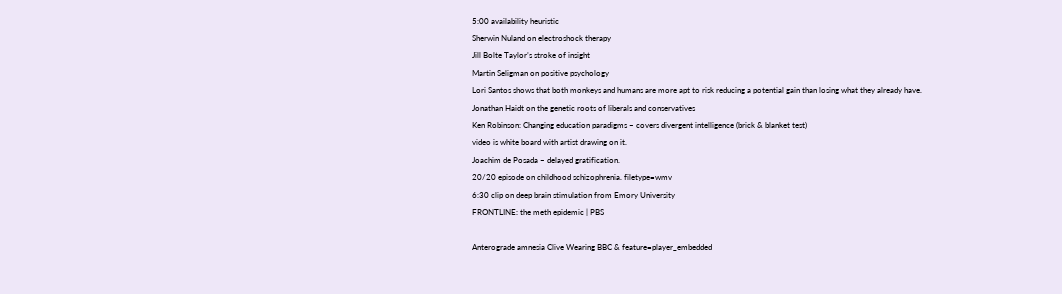5:00 availability heuristic
Sherwin Nuland on electroshock therapy
Jill Bolte Taylor’s stroke of insight
Martin Seligman on positive psychology
Lori Santos shows that both monkeys and humans are more apt to risk reducing a potential gain than losing what they already have.
Jonathan Haidt on the genetic roots of liberals and conservatives
Ken Robinson: Changing education paradigms – covers divergent intelligence (brick & blanket test)
video is white board with artist drawing on it.
Joachim de Posada – delayed gratification.
20/20 episode on childhood schizophrenia. filetype=wmv
6:30 clip on deep brain stimulation from Emory University
FRONTLINE: the meth epidemic | PBS

Anterograde amnesia Clive Wearing BBC & feature=player_embedded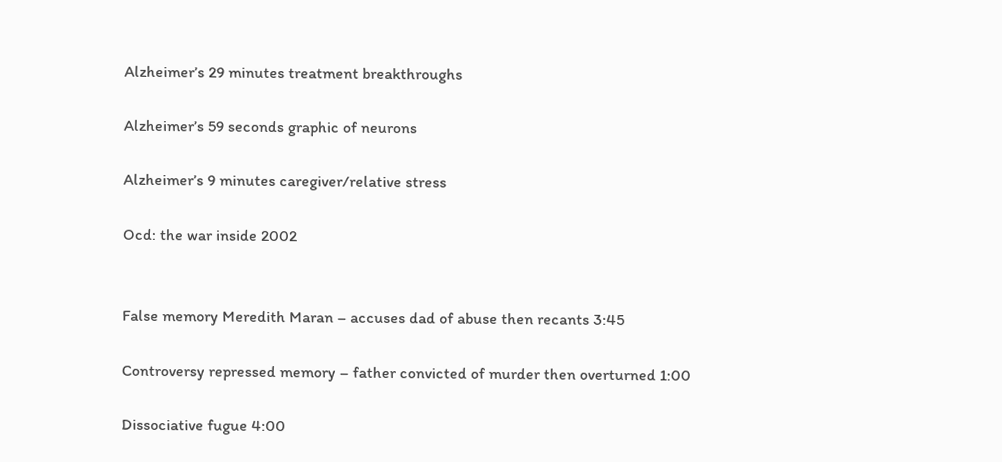Alzheimer’s 29 minutes treatment breakthroughs

Alzheimer’s 59 seconds graphic of neurons

Alzheimer’s 9 minutes caregiver/relative stress

Ocd: the war inside 2002


False memory Meredith Maran – accuses dad of abuse then recants 3:45

Controversy repressed memory – father convicted of murder then overturned 1:00

Dissociative fugue 4:00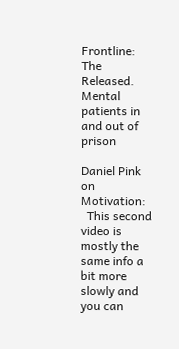Frontline: The Released.  Mental patients in and out of prison

Daniel Pink on Motivation:
  This second video is mostly the same info a bit more slowly and you can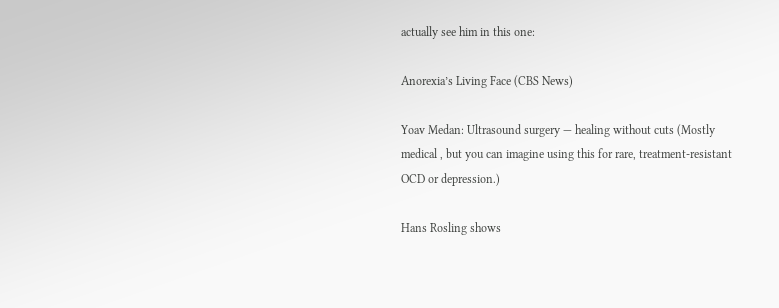actually see him in this one:

Anorexia’s Living Face (CBS News)

Yoav Medan: Ultrasound surgery — healing without cuts (Mostly medical , but you can imagine using this for rare, treatment-resistant OCD or depression.)

Hans Rosling shows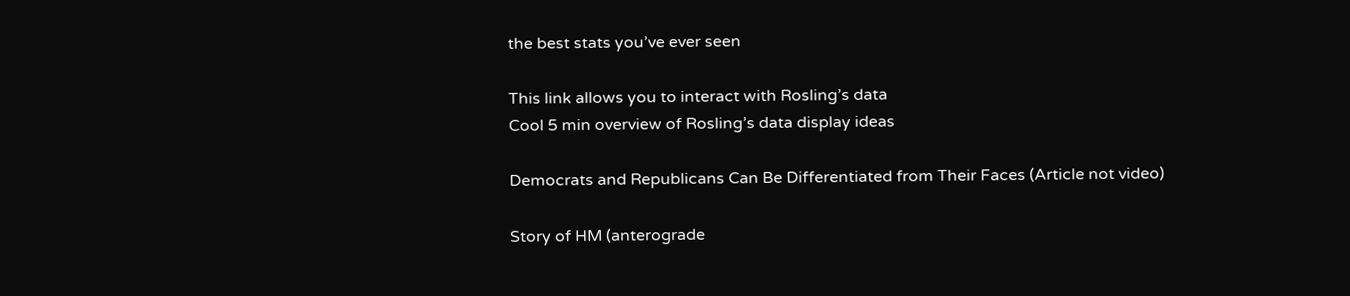the best stats you’ve ever seen

This link allows you to interact with Rosling’s data
Cool 5 min overview of Rosling’s data display ideas

Democrats and Republicans Can Be Differentiated from Their Faces (Article not video)

Story of HM (anterograde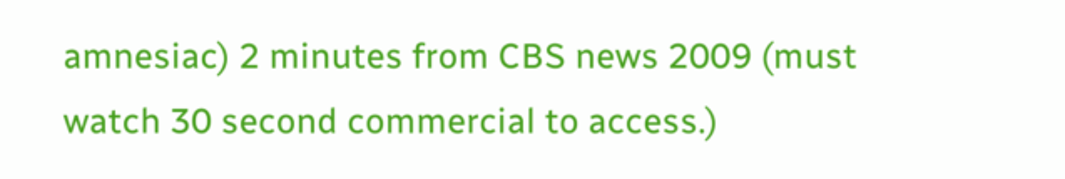amnesiac) 2 minutes from CBS news 2009 (must watch 30 second commercial to access.)